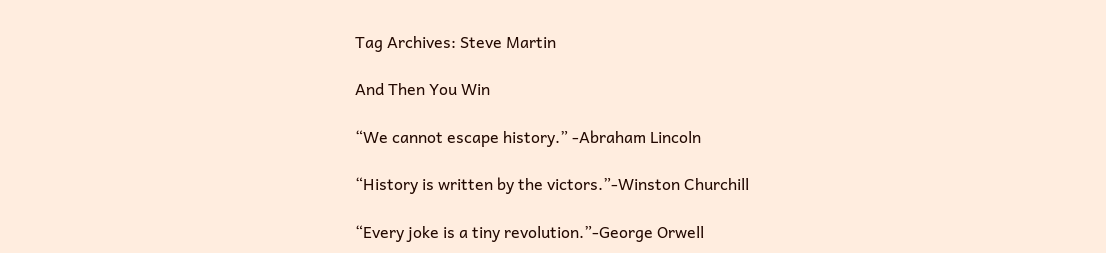Tag Archives: Steve Martin

And Then You Win

“We cannot escape history.” -Abraham Lincoln

“History is written by the victors.”-Winston Churchill

“Every joke is a tiny revolution.”-George Orwell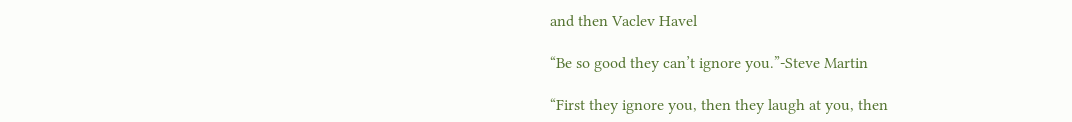and then Vaclev Havel

“Be so good they can’t ignore you.”-Steve Martin

“First they ignore you, then they laugh at you, then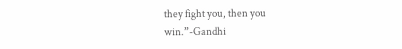they fight you, then you win.”-Gandhi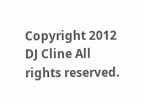Copyright 2012 DJ Cline All rights reserved.